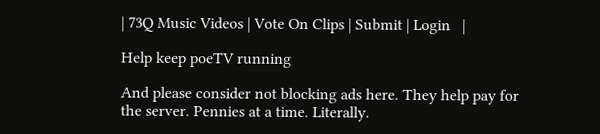| 73Q Music Videos | Vote On Clips | Submit | Login   |

Help keep poeTV running

And please consider not blocking ads here. They help pay for the server. Pennies at a time. Literally.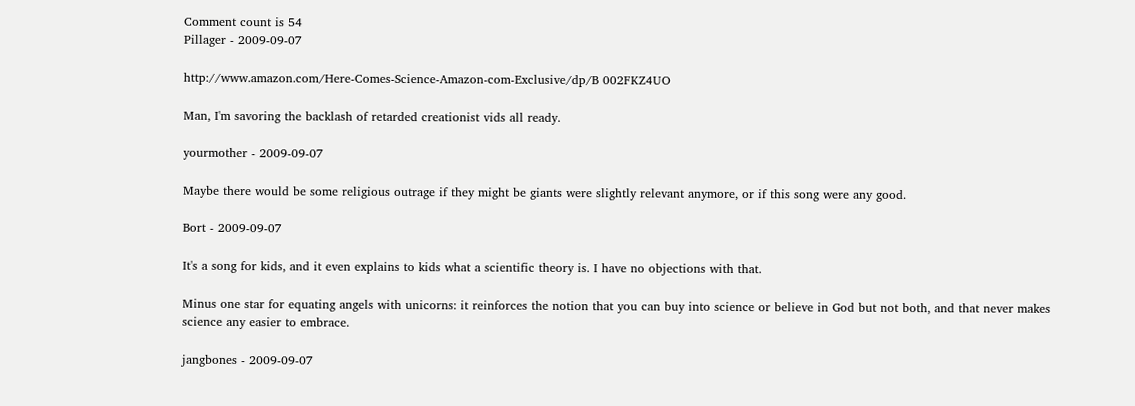Comment count is 54
Pillager - 2009-09-07

http://www.amazon.com/Here-Comes-Science-Amazon-com-Exclusive/dp/B 002FKZ4UO

Man, I'm savoring the backlash of retarded creationist vids all ready.

yourmother - 2009-09-07

Maybe there would be some religious outrage if they might be giants were slightly relevant anymore, or if this song were any good.

Bort - 2009-09-07

It's a song for kids, and it even explains to kids what a scientific theory is. I have no objections with that.

Minus one star for equating angels with unicorns: it reinforces the notion that you can buy into science or believe in God but not both, and that never makes science any easier to embrace.

jangbones - 2009-09-07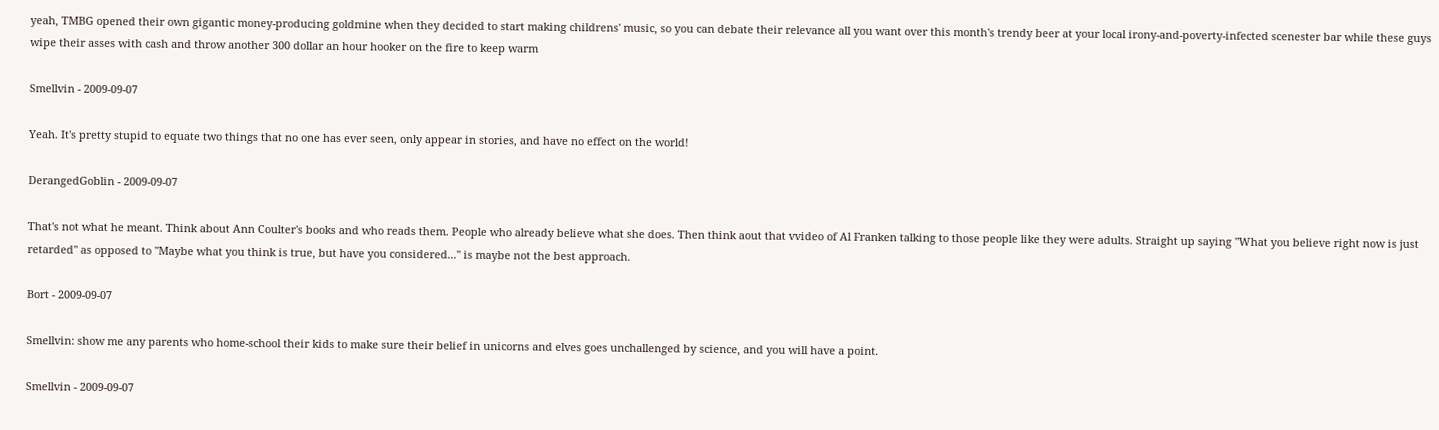yeah, TMBG opened their own gigantic money-producing goldmine when they decided to start making childrens' music, so you can debate their relevance all you want over this month's trendy beer at your local irony-and-poverty-infected scenester bar while these guys wipe their asses with cash and throw another 300 dollar an hour hooker on the fire to keep warm

Smellvin - 2009-09-07

Yeah. It's pretty stupid to equate two things that no one has ever seen, only appear in stories, and have no effect on the world!

DerangedGoblin - 2009-09-07

That's not what he meant. Think about Ann Coulter's books and who reads them. People who already believe what she does. Then think aout that vvideo of Al Franken talking to those people like they were adults. Straight up saying "What you believe right now is just retarded" as opposed to "Maybe what you think is true, but have you considered..." is maybe not the best approach.

Bort - 2009-09-07

Smellvin: show me any parents who home-school their kids to make sure their belief in unicorns and elves goes unchallenged by science, and you will have a point.

Smellvin - 2009-09-07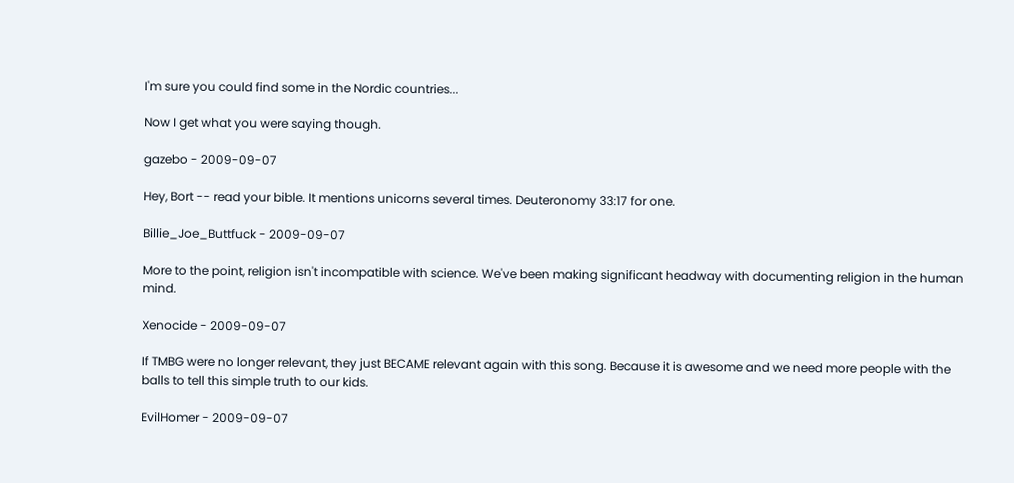I'm sure you could find some in the Nordic countries...

Now I get what you were saying though.

gazebo - 2009-09-07

Hey, Bort -- read your bible. It mentions unicorns several times. Deuteronomy 33:17 for one.

Billie_Joe_Buttfuck - 2009-09-07

More to the point, religion isn't incompatible with science. We've been making significant headway with documenting religion in the human mind.

Xenocide - 2009-09-07

If TMBG were no longer relevant, they just BECAME relevant again with this song. Because it is awesome and we need more people with the balls to tell this simple truth to our kids.

EvilHomer - 2009-09-07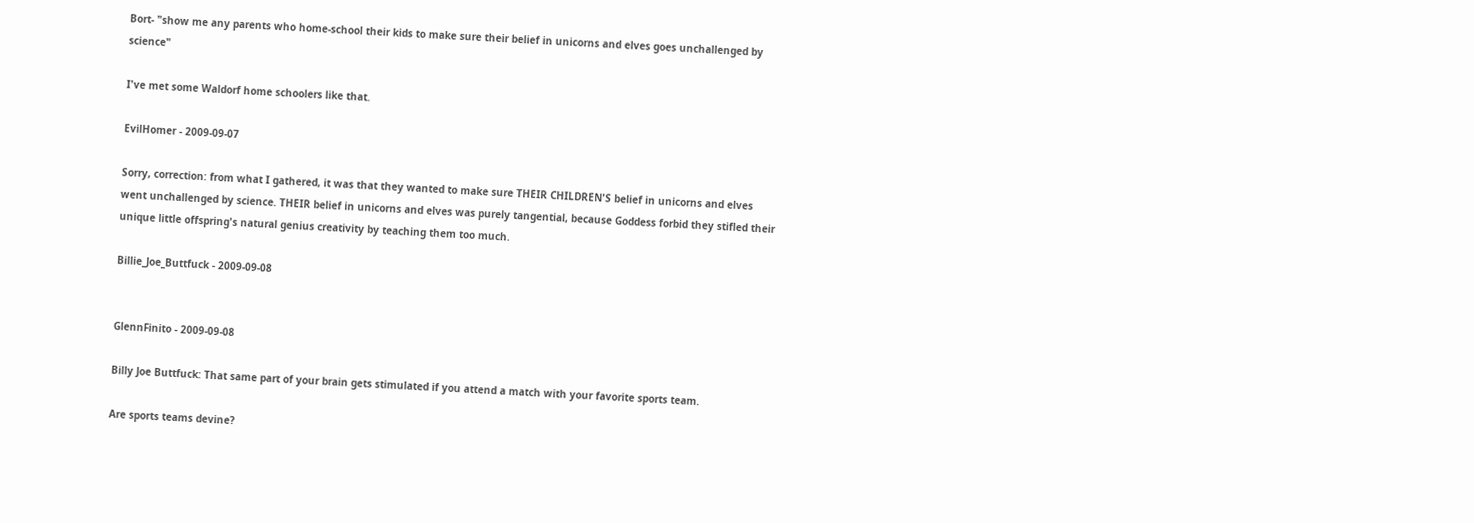Bort- "show me any parents who home-school their kids to make sure their belief in unicorns and elves goes unchallenged by science"

I've met some Waldorf home schoolers like that.

EvilHomer - 2009-09-07

Sorry, correction: from what I gathered, it was that they wanted to make sure THEIR CHILDREN'S belief in unicorns and elves went unchallenged by science. THEIR belief in unicorns and elves was purely tangential, because Goddess forbid they stifled their unique little offspring's natural genius creativity by teaching them too much.

Billie_Joe_Buttfuck - 2009-09-08


GlennFinito - 2009-09-08

Billy Joe Buttfuck: That same part of your brain gets stimulated if you attend a match with your favorite sports team.

Are sports teams devine?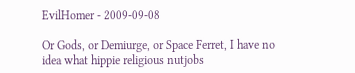EvilHomer - 2009-09-08

Or Gods, or Demiurge, or Space Ferret, I have no idea what hippie religious nutjobs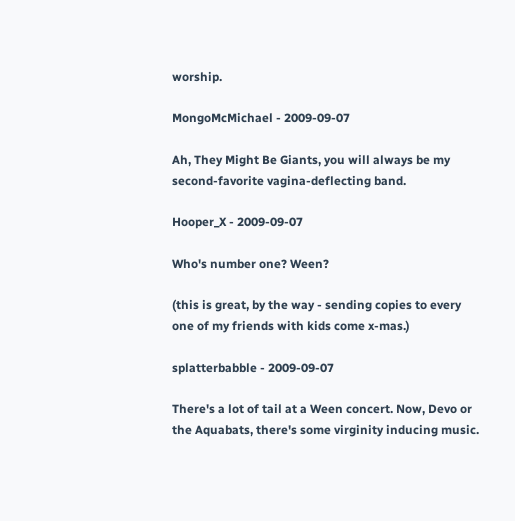worship.

MongoMcMichael - 2009-09-07

Ah, They Might Be Giants, you will always be my second-favorite vagina-deflecting band.

Hooper_X - 2009-09-07

Who's number one? Ween?

(this is great, by the way - sending copies to every one of my friends with kids come x-mas.)

splatterbabble - 2009-09-07

There's a lot of tail at a Ween concert. Now, Devo or the Aquabats, there's some virginity inducing music.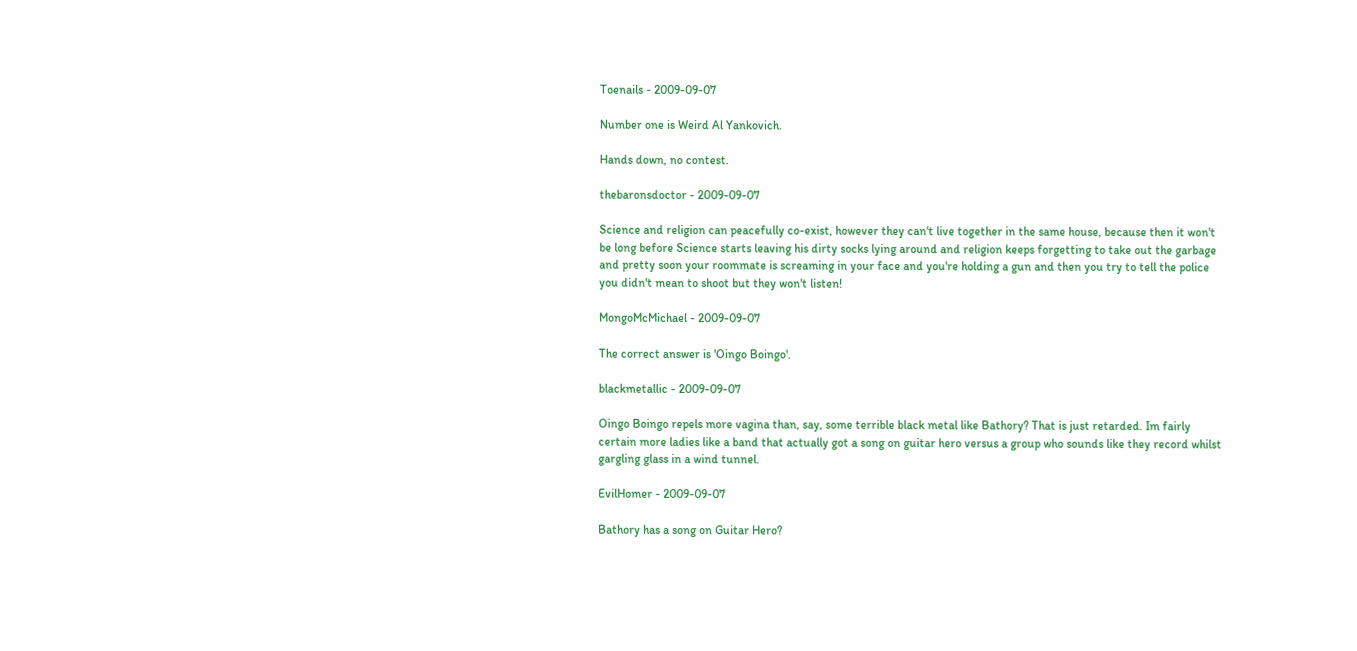Toenails - 2009-09-07

Number one is Weird Al Yankovich.

Hands down, no contest.

thebaronsdoctor - 2009-09-07

Science and religion can peacefully co-exist, however they can't live together in the same house, because then it won't be long before Science starts leaving his dirty socks lying around and religion keeps forgetting to take out the garbage and pretty soon your roommate is screaming in your face and you're holding a gun and then you try to tell the police you didn't mean to shoot but they won't listen!

MongoMcMichael - 2009-09-07

The correct answer is 'Oingo Boingo'.

blackmetallic - 2009-09-07

Oingo Boingo repels more vagina than, say, some terrible black metal like Bathory? That is just retarded. Im fairly certain more ladies like a band that actually got a song on guitar hero versus a group who sounds like they record whilst gargling glass in a wind tunnel.

EvilHomer - 2009-09-07

Bathory has a song on Guitar Hero?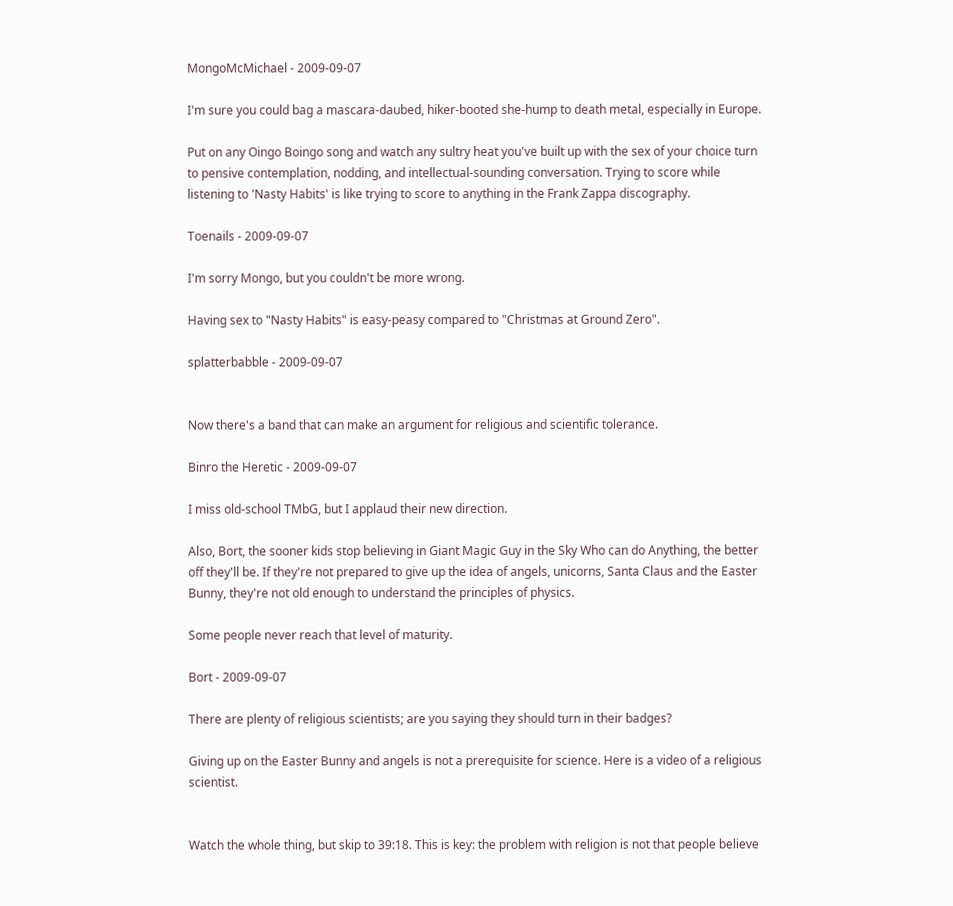MongoMcMichael - 2009-09-07

I'm sure you could bag a mascara-daubed, hiker-booted she-hump to death metal, especially in Europe.

Put on any Oingo Boingo song and watch any sultry heat you've built up with the sex of your choice turn to pensive contemplation, nodding, and intellectual-sounding conversation. Trying to score while listening to 'Nasty Habits' is like trying to score to anything in the Frank Zappa discography.

Toenails - 2009-09-07

I'm sorry Mongo, but you couldn't be more wrong.

Having sex to "Nasty Habits" is easy-peasy compared to "Christmas at Ground Zero".

splatterbabble - 2009-09-07


Now there's a band that can make an argument for religious and scientific tolerance.

Binro the Heretic - 2009-09-07

I miss old-school TMbG, but I applaud their new direction.

Also, Bort, the sooner kids stop believing in Giant Magic Guy in the Sky Who can do Anything, the better off they'll be. If they're not prepared to give up the idea of angels, unicorns, Santa Claus and the Easter Bunny, they're not old enough to understand the principles of physics.

Some people never reach that level of maturity.

Bort - 2009-09-07

There are plenty of religious scientists; are you saying they should turn in their badges?

Giving up on the Easter Bunny and angels is not a prerequisite for science. Here is a video of a religious scientist.


Watch the whole thing, but skip to 39:18. This is key: the problem with religion is not that people believe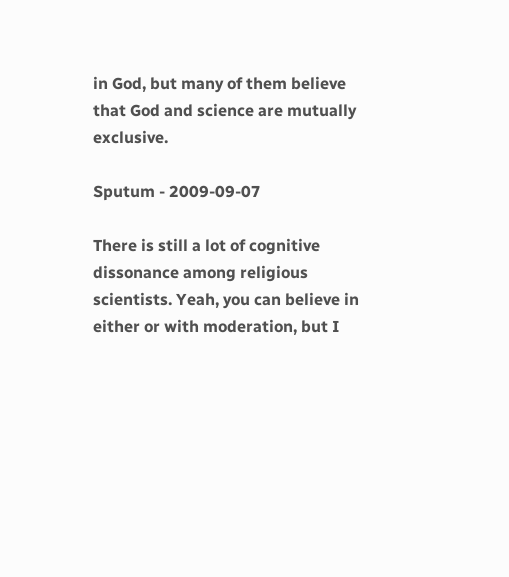in God, but many of them believe that God and science are mutually exclusive.

Sputum - 2009-09-07

There is still a lot of cognitive dissonance among religious scientists. Yeah, you can believe in either or with moderation, but I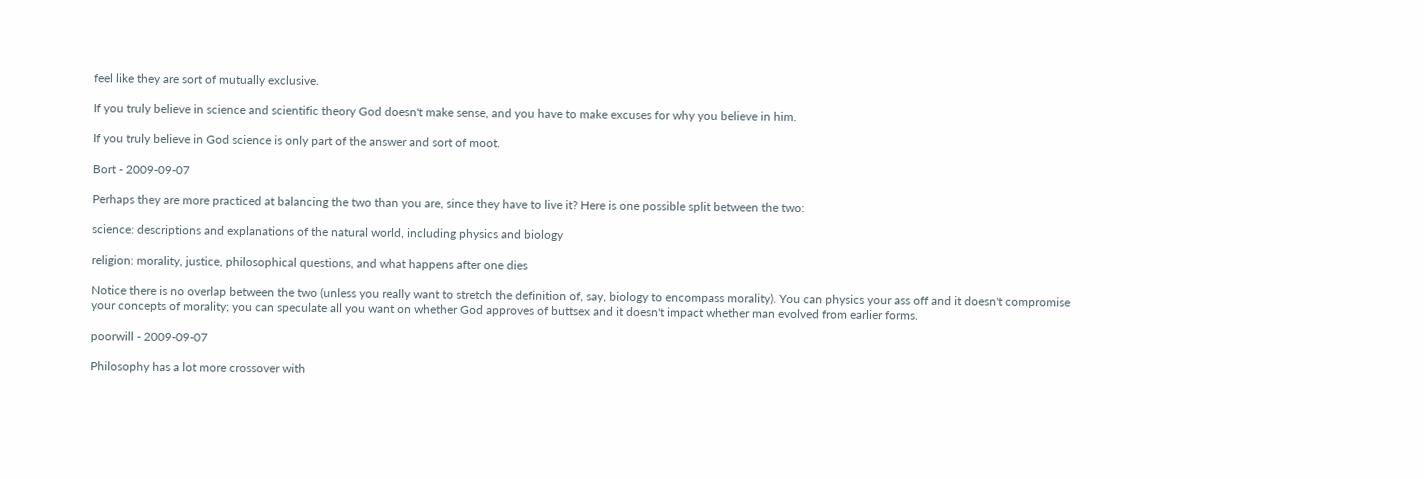feel like they are sort of mutually exclusive.

If you truly believe in science and scientific theory God doesn't make sense, and you have to make excuses for why you believe in him.

If you truly believe in God science is only part of the answer and sort of moot.

Bort - 2009-09-07

Perhaps they are more practiced at balancing the two than you are, since they have to live it? Here is one possible split between the two:

science: descriptions and explanations of the natural world, including physics and biology

religion: morality, justice, philosophical questions, and what happens after one dies

Notice there is no overlap between the two (unless you really want to stretch the definition of, say, biology to encompass morality). You can physics your ass off and it doesn't compromise your concepts of morality; you can speculate all you want on whether God approves of buttsex and it doesn't impact whether man evolved from earlier forms.

poorwill - 2009-09-07

Philosophy has a lot more crossover with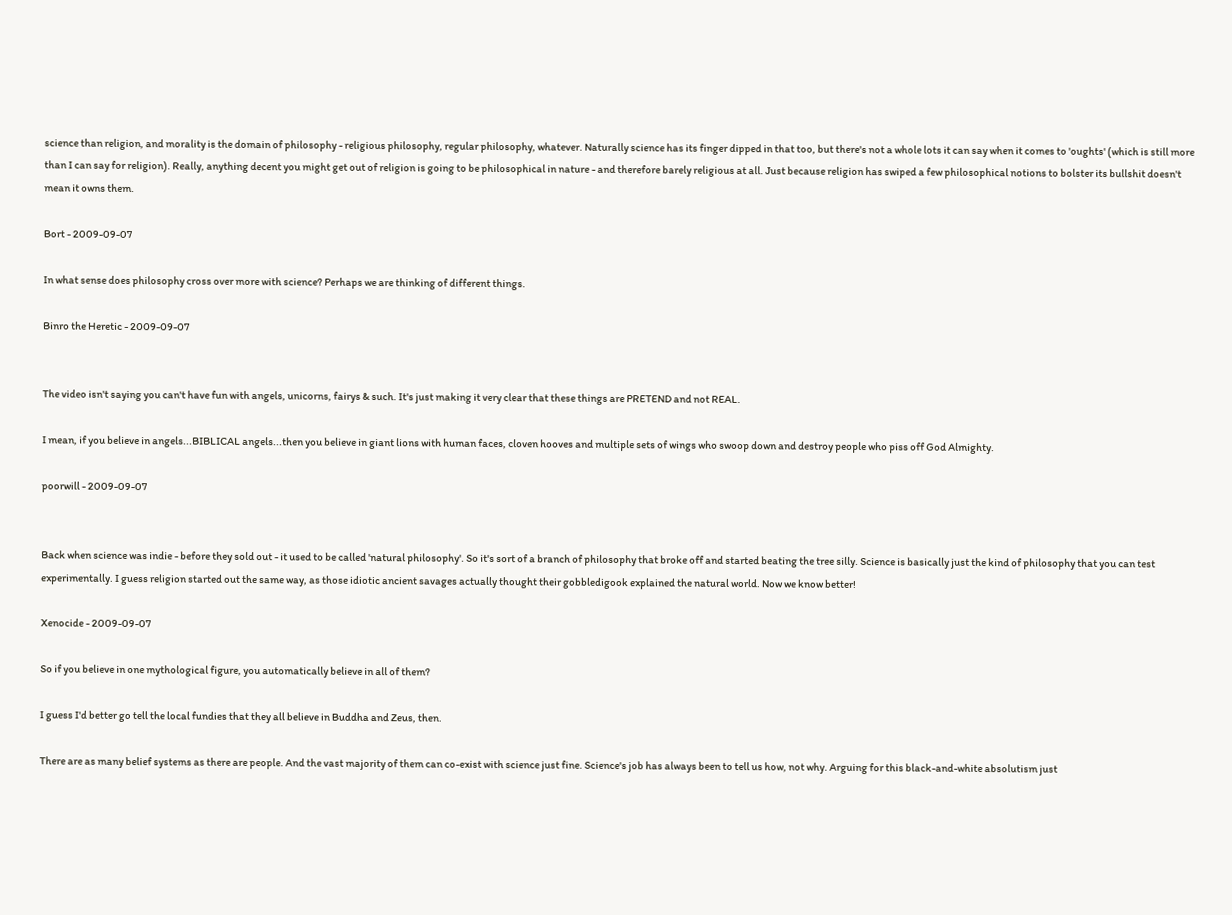science than religion, and morality is the domain of philosophy - religious philosophy, regular philosophy, whatever. Naturally science has its finger dipped in that too, but there's not a whole lots it can say when it comes to 'oughts' (which is still more than I can say for religion). Really, anything decent you might get out of religion is going to be philosophical in nature - and therefore barely religious at all. Just because religion has swiped a few philosophical notions to bolster its bullshit doesn't mean it owns them.

Bort - 2009-09-07

In what sense does philosophy cross over more with science? Perhaps we are thinking of different things.

Binro the Heretic - 2009-09-07


The video isn't saying you can't have fun with angels, unicorns, fairys & such. It's just making it very clear that these things are PRETEND and not REAL.

I mean, if you believe in angels...BIBLICAL angels...then you believe in giant lions with human faces, cloven hooves and multiple sets of wings who swoop down and destroy people who piss off God Almighty.

poorwill - 2009-09-07


Back when science was indie - before they sold out - it used to be called 'natural philosophy'. So it's sort of a branch of philosophy that broke off and started beating the tree silly. Science is basically just the kind of philosophy that you can test experimentally. I guess religion started out the same way, as those idiotic ancient savages actually thought their gobbledigook explained the natural world. Now we know better!

Xenocide - 2009-09-07

So if you believe in one mythological figure, you automatically believe in all of them?

I guess I'd better go tell the local fundies that they all believe in Buddha and Zeus, then.

There are as many belief systems as there are people. And the vast majority of them can co-exist with science just fine. Science's job has always been to tell us how, not why. Arguing for this black-and-white absolutism just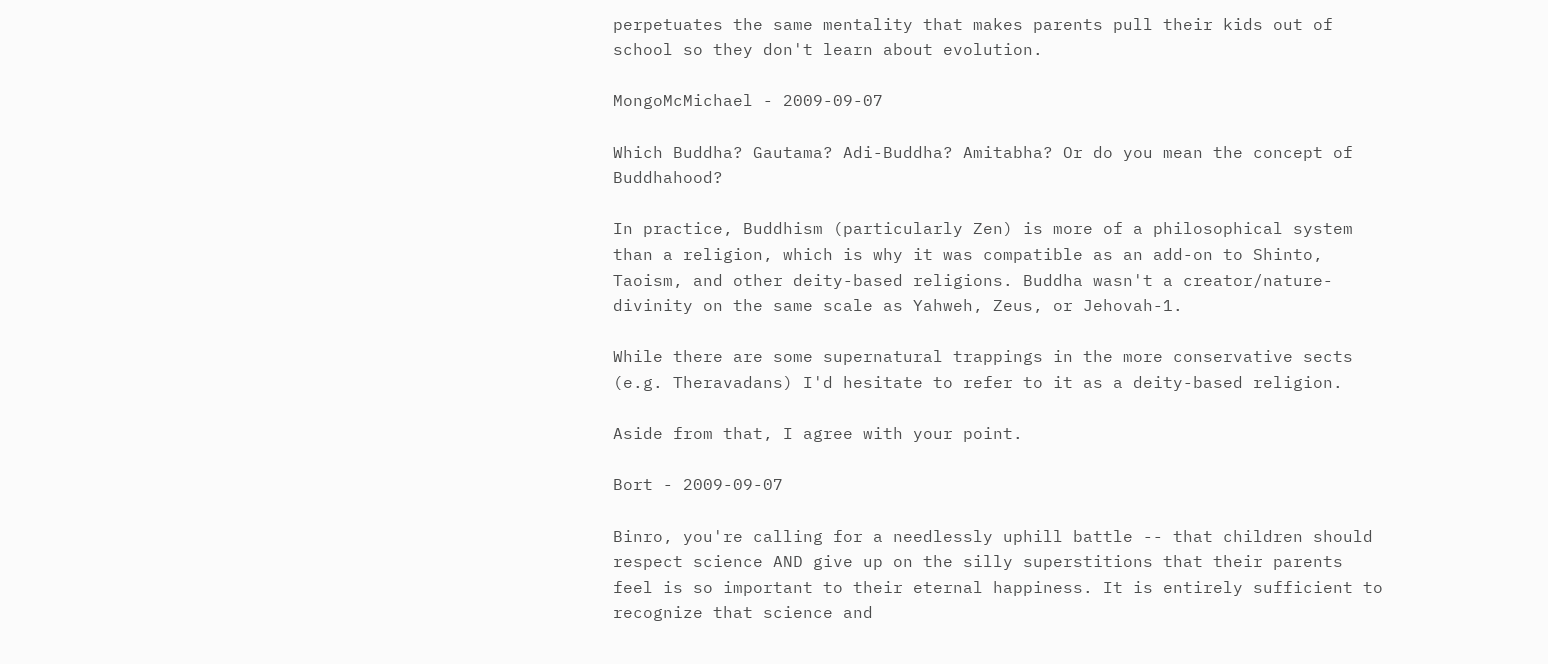perpetuates the same mentality that makes parents pull their kids out of school so they don't learn about evolution.

MongoMcMichael - 2009-09-07

Which Buddha? Gautama? Adi-Buddha? Amitabha? Or do you mean the concept of Buddhahood?

In practice, Buddhism (particularly Zen) is more of a philosophical system than a religion, which is why it was compatible as an add-on to Shinto, Taoism, and other deity-based religions. Buddha wasn't a creator/nature-divinity on the same scale as Yahweh, Zeus, or Jehovah-1.

While there are some supernatural trappings in the more conservative sects (e.g. Theravadans) I'd hesitate to refer to it as a deity-based religion.

Aside from that, I agree with your point.

Bort - 2009-09-07

Binro, you're calling for a needlessly uphill battle -- that children should respect science AND give up on the silly superstitions that their parents feel is so important to their eternal happiness. It is entirely sufficient to recognize that science and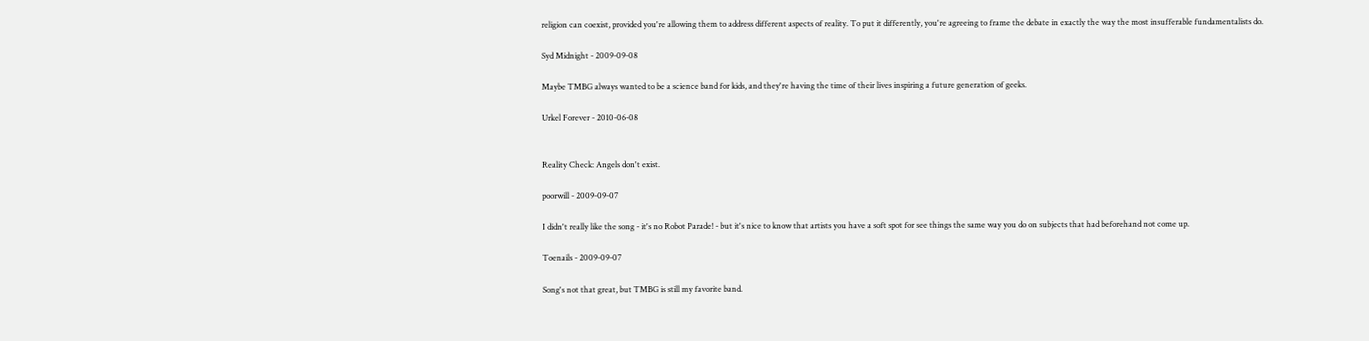religion can coexist, provided you're allowing them to address different aspects of reality. To put it differently, you're agreeing to frame the debate in exactly the way the most insufferable fundamentalists do.

Syd Midnight - 2009-09-08

Maybe TMBG always wanted to be a science band for kids, and they're having the time of their lives inspiring a future generation of geeks.

Urkel Forever - 2010-06-08


Reality Check: Angels don't exist.

poorwill - 2009-09-07

I didn't really like the song - it's no Robot Parade! - but it's nice to know that artists you have a soft spot for see things the same way you do on subjects that had beforehand not come up.

Toenails - 2009-09-07

Song's not that great, but TMBG is still my favorite band.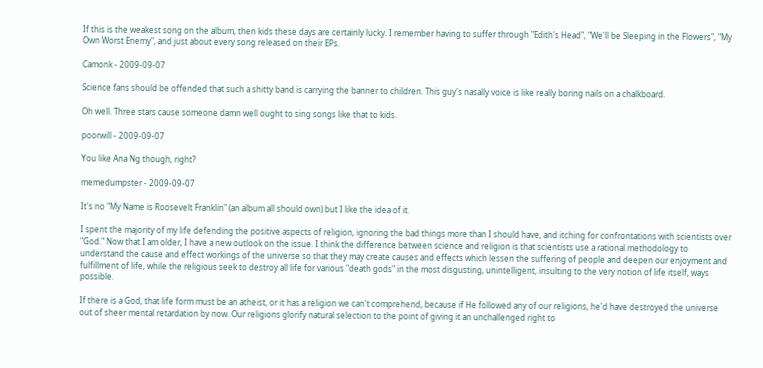If this is the weakest song on the album, then kids these days are certainly lucky. I remember having to suffer through "Edith's Head", "We'll be Sleeping in the Flowers", "My Own Worst Enemy", and just about every song released on their EPs.

Camonk - 2009-09-07

Science fans should be offended that such a shitty band is carrying the banner to children. This guy's nasally voice is like really boring nails on a chalkboard.

Oh well. Three stars cause someone damn well ought to sing songs like that to kids.

poorwill - 2009-09-07

You like Ana Ng though, right?

memedumpster - 2009-09-07

It's no "My Name is Roosevelt Franklin" (an album all should own) but I like the idea of it.

I spent the majority of my life defending the positive aspects of religion, ignoring the bad things more than I should have, and itching for confrontations with scientists over "God." Now that I am older, I have a new outlook on the issue. I think the difference between science and religion is that scientists use a rational methodology to understand the cause and effect workings of the universe so that they may create causes and effects which lessen the suffering of people and deepen our enjoyment and fulfillment of life, while the religious seek to destroy all life for various "death gods" in the most disgusting, unintelligent, insulting to the very notion of life itself, ways possible.

If there is a God, that life form must be an atheist, or it has a religion we can't comprehend, because if He followed any of our religions, he'd have destroyed the universe out of sheer mental retardation by now. Our religions glorify natural selection to the point of giving it an unchallenged right to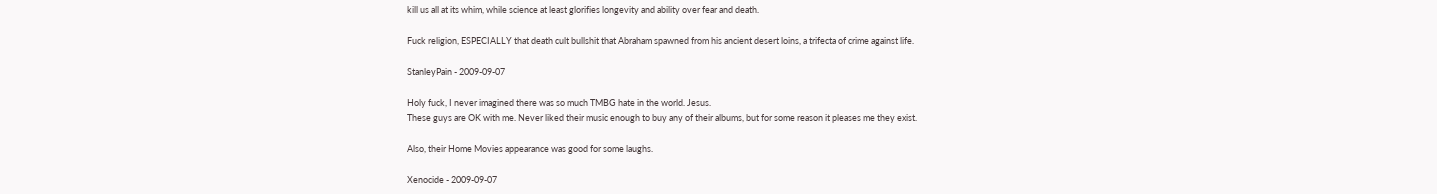kill us all at its whim, while science at least glorifies longevity and ability over fear and death.

Fuck religion, ESPECIALLY that death cult bullshit that Abraham spawned from his ancient desert loins, a trifecta of crime against life.

StanleyPain - 2009-09-07

Holy fuck, I never imagined there was so much TMBG hate in the world. Jesus.
These guys are OK with me. Never liked their music enough to buy any of their albums, but for some reason it pleases me they exist.

Also, their Home Movies appearance was good for some laughs.

Xenocide - 2009-09-07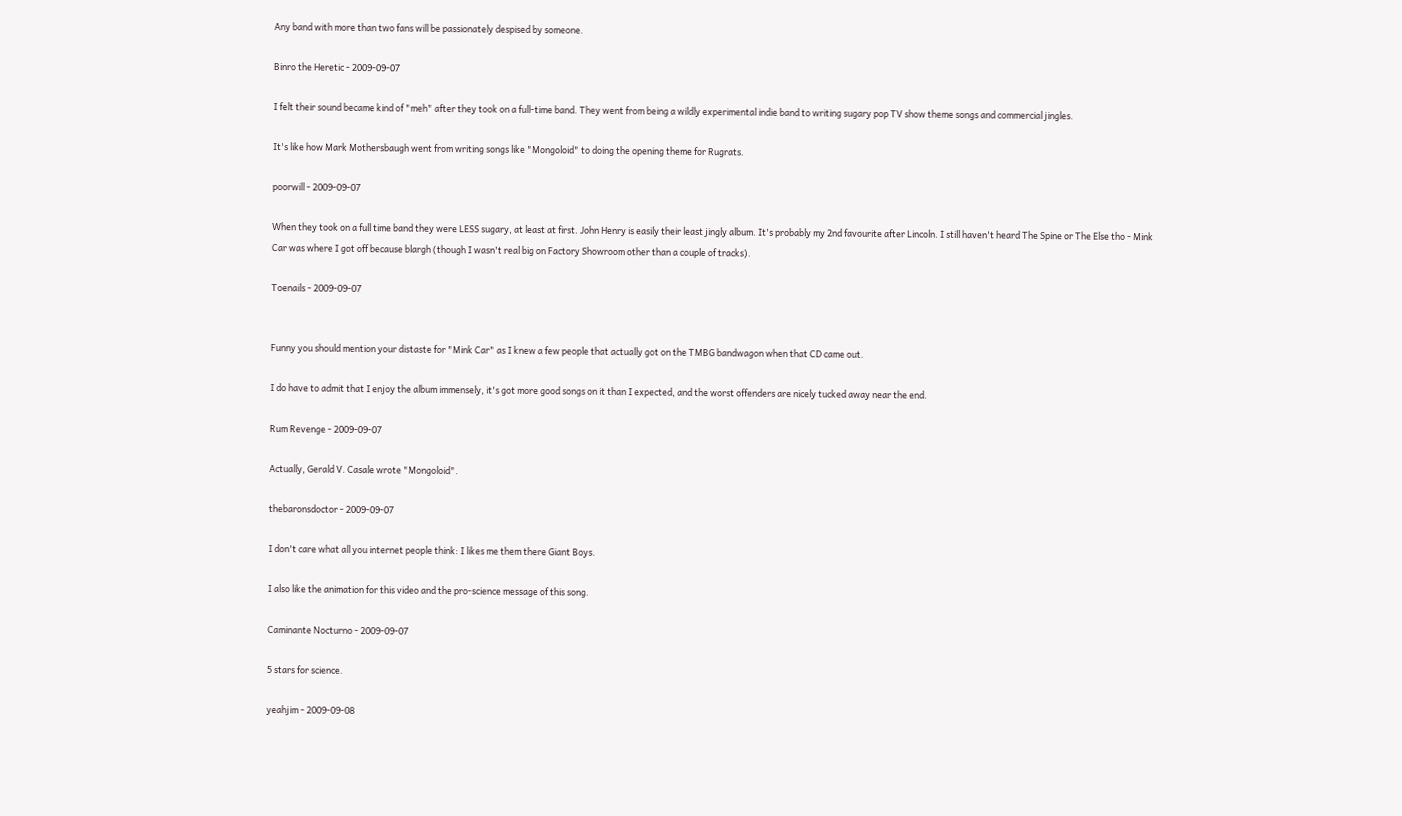Any band with more than two fans will be passionately despised by someone.

Binro the Heretic - 2009-09-07

I felt their sound became kind of "meh" after they took on a full-time band. They went from being a wildly experimental indie band to writing sugary pop TV show theme songs and commercial jingles.

It's like how Mark Mothersbaugh went from writing songs like "Mongoloid" to doing the opening theme for Rugrats.

poorwill - 2009-09-07

When they took on a full time band they were LESS sugary, at least at first. John Henry is easily their least jingly album. It's probably my 2nd favourite after Lincoln. I still haven't heard The Spine or The Else tho - Mink Car was where I got off because blargh (though I wasn't real big on Factory Showroom other than a couple of tracks).

Toenails - 2009-09-07


Funny you should mention your distaste for "Mink Car" as I knew a few people that actually got on the TMBG bandwagon when that CD came out.

I do have to admit that I enjoy the album immensely, it's got more good songs on it than I expected, and the worst offenders are nicely tucked away near the end.

Rum Revenge - 2009-09-07

Actually, Gerald V. Casale wrote "Mongoloid".

thebaronsdoctor - 2009-09-07

I don't care what all you internet people think: I likes me them there Giant Boys.

I also like the animation for this video and the pro-science message of this song.

Caminante Nocturno - 2009-09-07

5 stars for science.

yeahjim - 2009-09-08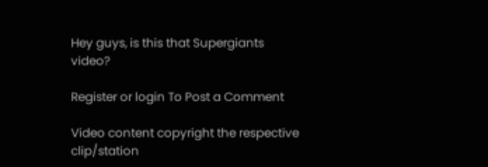Hey guys, is this that Supergiants video?

Register or login To Post a Comment

Video content copyright the respective clip/station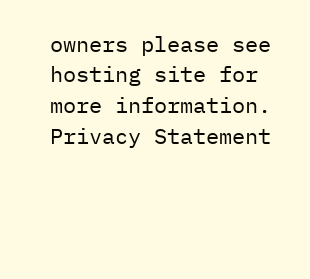owners please see hosting site for more information.
Privacy Statement